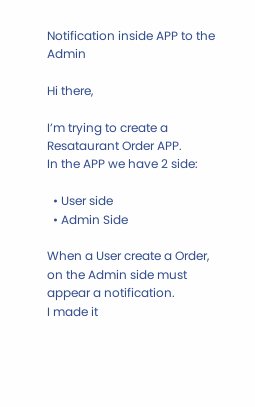Notification inside APP to the Admin

Hi there,

I’m trying to create a Resataurant Order APP.
In the APP we have 2 side:

  • User side
  • Admin Side

When a User create a Order, on the Admin side must appear a notification.
I made it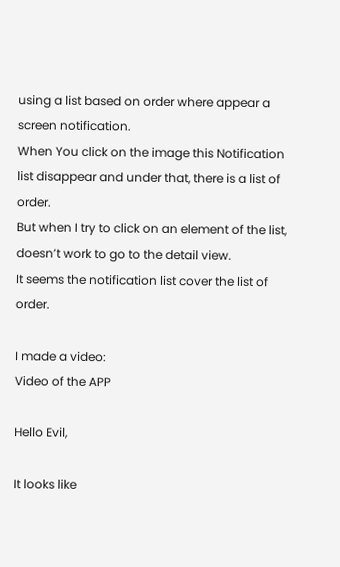using a list based on order where appear a screen notification.
When You click on the image this Notification list disappear and under that, there is a list of order.
But when I try to click on an element of the list, doesn’t work to go to the detail view.
It seems the notification list cover the list of order.

I made a video:
Video of the APP

Hello Evil,

It looks like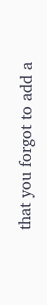that you forgot to add a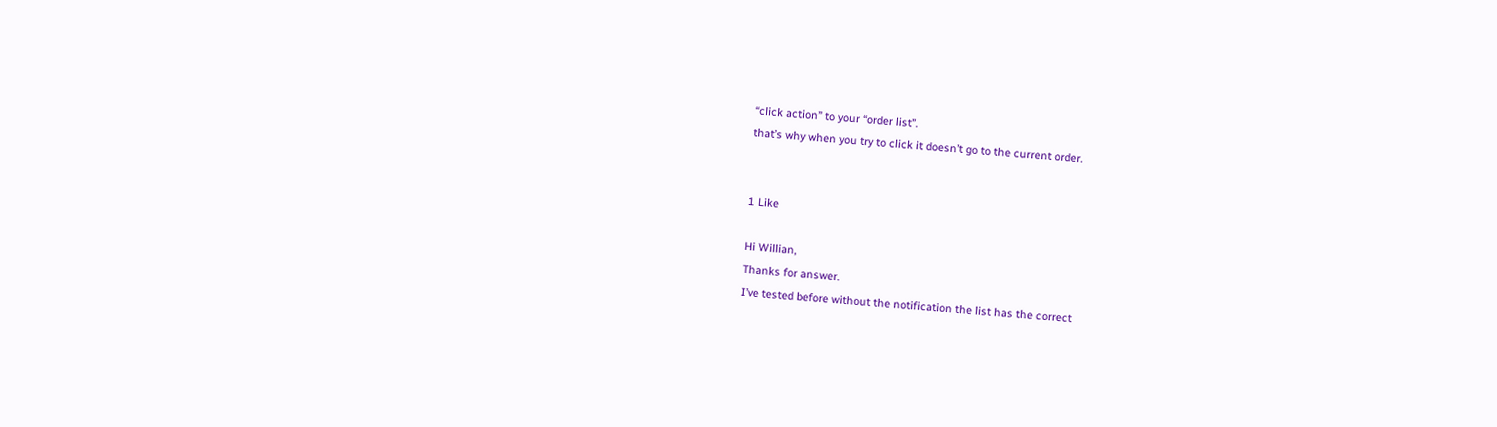“click action” to your “order list”.
that’s why when you try to click it doesn’t go to the current order.


1 Like

Hi Willian,
Thanks for answer.
I’ve tested before without the notification the list has the correct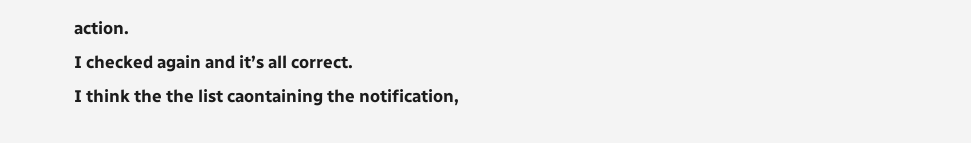action.
I checked again and it’s all correct.
I think the the list caontaining the notification,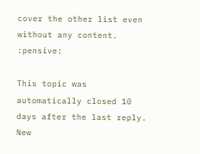cover the other list even without any content. :pensive:

This topic was automatically closed 10 days after the last reply. New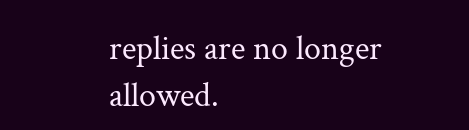replies are no longer allowed.